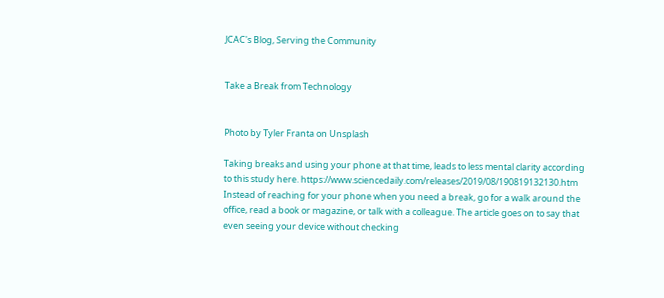JCAC's Blog, Serving the Community


Take a Break from Technology


Photo by Tyler Franta on Unsplash

Taking breaks and using your phone at that time, leads to less mental clarity according to this study here. https://www.sciencedaily.com/releases/2019/08/190819132130.htm Instead of reaching for your phone when you need a break, go for a walk around the office, read a book or magazine, or talk with a colleague. The article goes on to say that even seeing your device without checking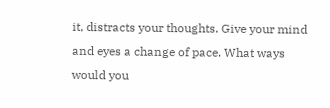it, distracts your thoughts. Give your mind and eyes a change of pace. What ways would you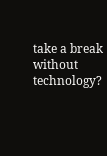take a break without technology?